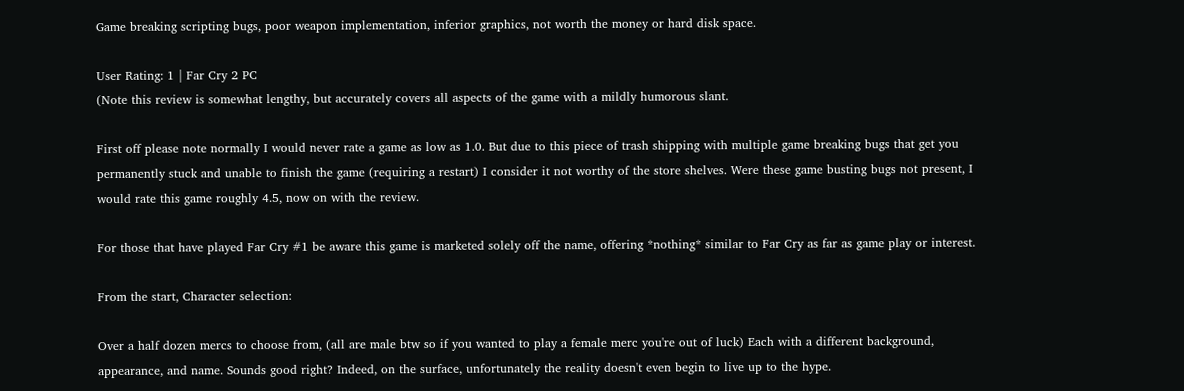Game breaking scripting bugs, poor weapon implementation, inferior graphics, not worth the money or hard disk space.

User Rating: 1 | Far Cry 2 PC
(Note this review is somewhat lengthy, but accurately covers all aspects of the game with a mildly humorous slant.

First off please note normally I would never rate a game as low as 1.0. But due to this piece of trash shipping with multiple game breaking bugs that get you permanently stuck and unable to finish the game (requiring a restart) I consider it not worthy of the store shelves. Were these game busting bugs not present, I would rate this game roughly 4.5, now on with the review.

For those that have played Far Cry #1 be aware this game is marketed solely off the name, offering *nothing* similar to Far Cry as far as game play or interest.

From the start, Character selection:

Over a half dozen mercs to choose from, (all are male btw so if you wanted to play a female merc you're out of luck) Each with a different background, appearance, and name. Sounds good right? Indeed, on the surface, unfortunately the reality doesn't even begin to live up to the hype.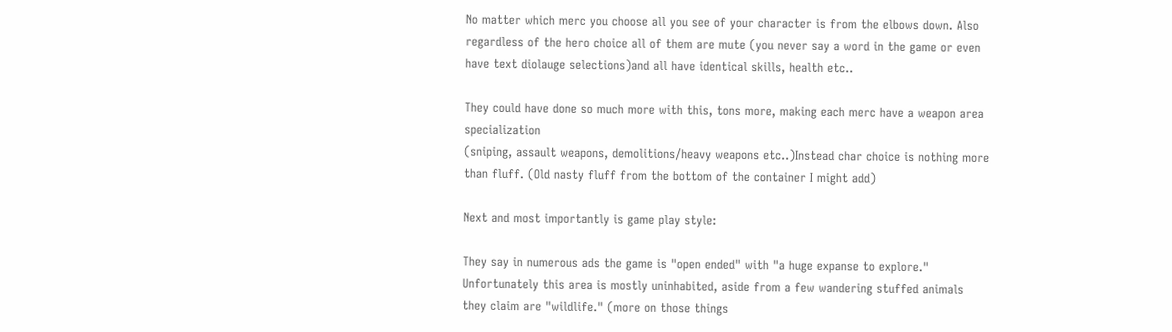No matter which merc you choose all you see of your character is from the elbows down. Also regardless of the hero choice all of them are mute (you never say a word in the game or even have text diolauge selections)and all have identical skills, health etc..

They could have done so much more with this, tons more, making each merc have a weapon area specialization
(sniping, assault weapons, demolitions/heavy weapons etc..)Instead char choice is nothing more than fluff. (Old nasty fluff from the bottom of the container I might add)

Next and most importantly is game play style:

They say in numerous ads the game is "open ended" with "a huge expanse to explore." Unfortunately this area is mostly uninhabited, aside from a few wandering stuffed animals they claim are "wildlife." (more on those things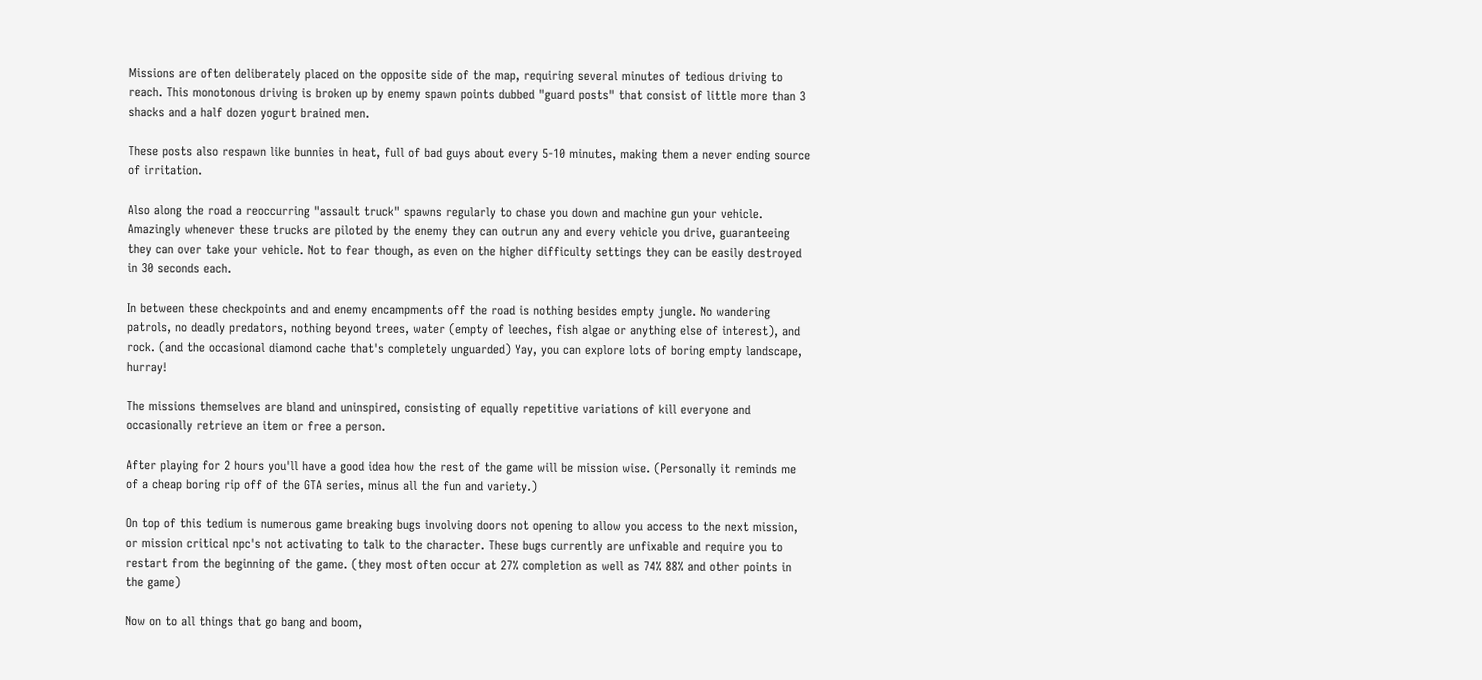Missions are often deliberately placed on the opposite side of the map, requiring several minutes of tedious driving to reach. This monotonous driving is broken up by enemy spawn points dubbed "guard posts" that consist of little more than 3 shacks and a half dozen yogurt brained men.

These posts also respawn like bunnies in heat, full of bad guys about every 5-10 minutes, making them a never ending source of irritation.

Also along the road a reoccurring "assault truck" spawns regularly to chase you down and machine gun your vehicle. Amazingly whenever these trucks are piloted by the enemy they can outrun any and every vehicle you drive, guaranteeing they can over take your vehicle. Not to fear though, as even on the higher difficulty settings they can be easily destroyed in 30 seconds each.

In between these checkpoints and and enemy encampments off the road is nothing besides empty jungle. No wandering patrols, no deadly predators, nothing beyond trees, water (empty of leeches, fish algae or anything else of interest), and rock. (and the occasional diamond cache that's completely unguarded) Yay, you can explore lots of boring empty landscape, hurray!

The missions themselves are bland and uninspired, consisting of equally repetitive variations of kill everyone and occasionally retrieve an item or free a person.

After playing for 2 hours you'll have a good idea how the rest of the game will be mission wise. (Personally it reminds me of a cheap boring rip off of the GTA series, minus all the fun and variety.)

On top of this tedium is numerous game breaking bugs involving doors not opening to allow you access to the next mission, or mission critical npc's not activating to talk to the character. These bugs currently are unfixable and require you to restart from the beginning of the game. (they most often occur at 27% completion as well as 74% 88% and other points in the game)

Now on to all things that go bang and boom,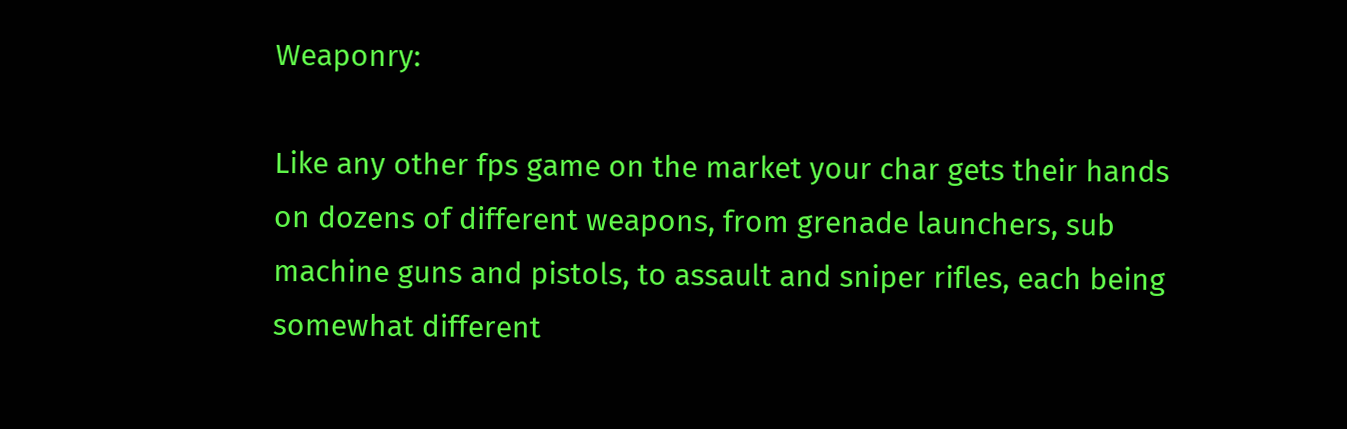Weaponry:

Like any other fps game on the market your char gets their hands on dozens of different weapons, from grenade launchers, sub machine guns and pistols, to assault and sniper rifles, each being somewhat different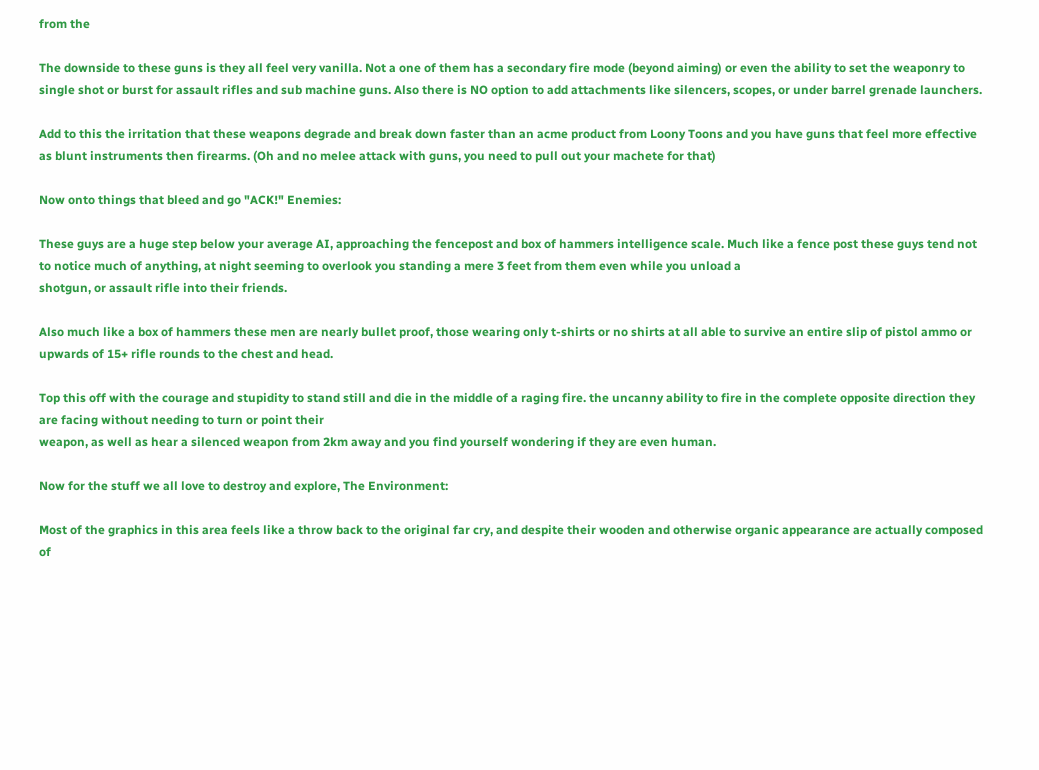from the

The downside to these guns is they all feel very vanilla. Not a one of them has a secondary fire mode (beyond aiming) or even the ability to set the weaponry to single shot or burst for assault rifles and sub machine guns. Also there is NO option to add attachments like silencers, scopes, or under barrel grenade launchers.

Add to this the irritation that these weapons degrade and break down faster than an acme product from Loony Toons and you have guns that feel more effective as blunt instruments then firearms. (Oh and no melee attack with guns, you need to pull out your machete for that)

Now onto things that bleed and go "ACK!" Enemies:

These guys are a huge step below your average AI, approaching the fencepost and box of hammers intelligence scale. Much like a fence post these guys tend not to notice much of anything, at night seeming to overlook you standing a mere 3 feet from them even while you unload a
shotgun, or assault rifle into their friends.

Also much like a box of hammers these men are nearly bullet proof, those wearing only t-shirts or no shirts at all able to survive an entire slip of pistol ammo or upwards of 15+ rifle rounds to the chest and head.

Top this off with the courage and stupidity to stand still and die in the middle of a raging fire. the uncanny ability to fire in the complete opposite direction they are facing without needing to turn or point their
weapon, as well as hear a silenced weapon from 2km away and you find yourself wondering if they are even human.

Now for the stuff we all love to destroy and explore, The Environment:

Most of the graphics in this area feels like a throw back to the original far cry, and despite their wooden and otherwise organic appearance are actually composed of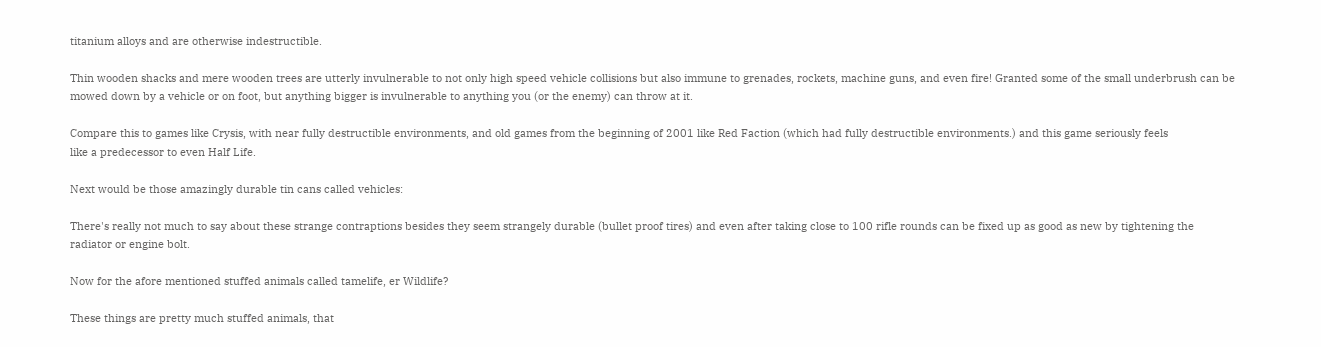titanium alloys and are otherwise indestructible.

Thin wooden shacks and mere wooden trees are utterly invulnerable to not only high speed vehicle collisions but also immune to grenades, rockets, machine guns, and even fire! Granted some of the small underbrush can be mowed down by a vehicle or on foot, but anything bigger is invulnerable to anything you (or the enemy) can throw at it.

Compare this to games like Crysis, with near fully destructible environments, and old games from the beginning of 2001 like Red Faction (which had fully destructible environments.) and this game seriously feels
like a predecessor to even Half Life.

Next would be those amazingly durable tin cans called vehicles:

There's really not much to say about these strange contraptions besides they seem strangely durable (bullet proof tires) and even after taking close to 100 rifle rounds can be fixed up as good as new by tightening the
radiator or engine bolt.

Now for the afore mentioned stuffed animals called tamelife, er Wildlife?

These things are pretty much stuffed animals, that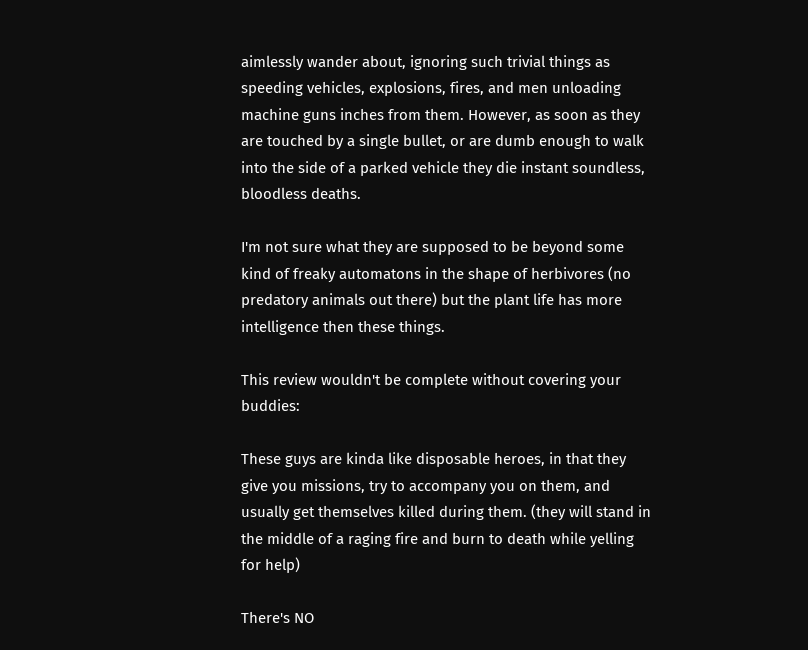aimlessly wander about, ignoring such trivial things as speeding vehicles, explosions, fires, and men unloading machine guns inches from them. However, as soon as they are touched by a single bullet, or are dumb enough to walk into the side of a parked vehicle they die instant soundless, bloodless deaths.

I'm not sure what they are supposed to be beyond some kind of freaky automatons in the shape of herbivores (no predatory animals out there) but the plant life has more intelligence then these things.

This review wouldn't be complete without covering your buddies:

These guys are kinda like disposable heroes, in that they give you missions, try to accompany you on them, and usually get themselves killed during them. (they will stand in the middle of a raging fire and burn to death while yelling for help)

There's NO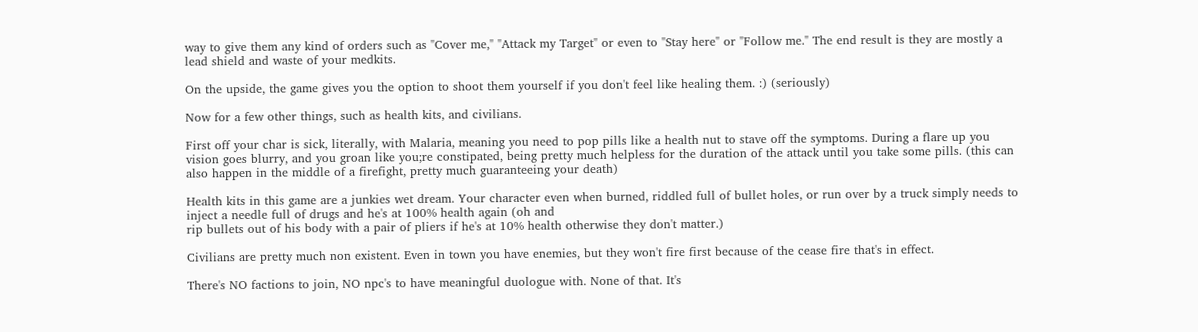way to give them any kind of orders such as "Cover me," "Attack my Target" or even to "Stay here" or "Follow me." The end result is they are mostly a lead shield and waste of your medkits.

On the upside, the game gives you the option to shoot them yourself if you don't feel like healing them. :) (seriously)

Now for a few other things, such as health kits, and civilians.

First off your char is sick, literally, with Malaria, meaning you need to pop pills like a health nut to stave off the symptoms. During a flare up you vision goes blurry, and you groan like you;re constipated, being pretty much helpless for the duration of the attack until you take some pills. (this can also happen in the middle of a firefight, pretty much guaranteeing your death)

Health kits in this game are a junkies wet dream. Your character even when burned, riddled full of bullet holes, or run over by a truck simply needs to inject a needle full of drugs and he's at 100% health again (oh and
rip bullets out of his body with a pair of pliers if he's at 10% health otherwise they don't matter.)

Civilians are pretty much non existent. Even in town you have enemies, but they won't fire first because of the cease fire that's in effect.

There's NO factions to join, NO npc's to have meaningful duologue with. None of that. It's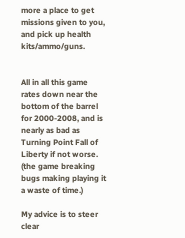more a place to get missions given to you, and pick up health kits/ammo/guns.


All in all this game rates down near the bottom of the barrel for 2000-2008, and is nearly as bad as Turning Point Fall of Liberty if not worse. (the game breaking bugs making playing it a waste of time.)

My advice is to steer clear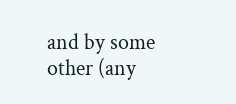and by some other (any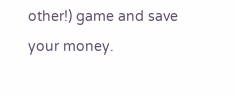other!) game and save your money.